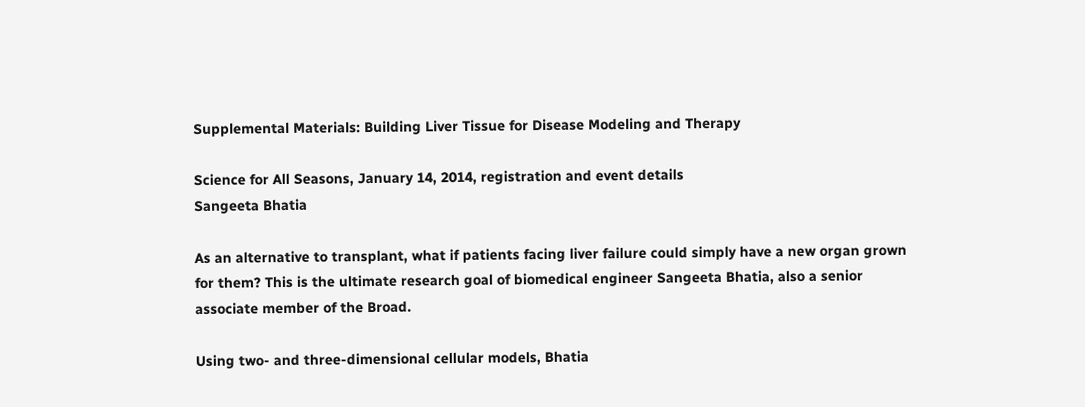Supplemental Materials: Building Liver Tissue for Disease Modeling and Therapy

Science for All Seasons, January 14, 2014, registration and event details
Sangeeta Bhatia

As an alternative to transplant, what if patients facing liver failure could simply have a new organ grown for them? This is the ultimate research goal of biomedical engineer Sangeeta Bhatia, also a senior associate member of the Broad.

Using two- and three-dimensional cellular models, Bhatia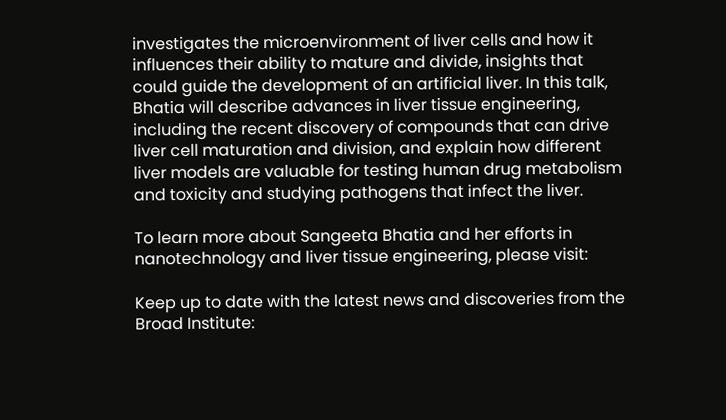investigates the microenvironment of liver cells and how it influences their ability to mature and divide, insights that could guide the development of an artificial liver. In this talk, Bhatia will describe advances in liver tissue engineering, including the recent discovery of compounds that can drive liver cell maturation and division, and explain how different liver models are valuable for testing human drug metabolism and toxicity and studying pathogens that infect the liver.

To learn more about Sangeeta Bhatia and her efforts in nanotechnology and liver tissue engineering, please visit:

Keep up to date with the latest news and discoveries from the Broad Institute: